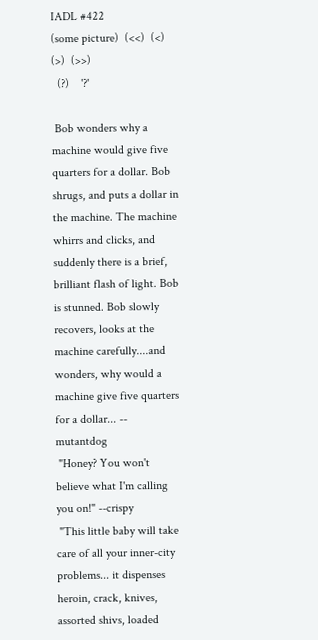IADL #422
(some picture)  (<<)  (<)  (>)  (>>)
  (?)    '?'

 Bob wonders why a machine would give five quarters for a dollar. Bob shrugs, and puts a dollar in the machine. The machine whirrs and clicks, and suddenly there is a brief, brilliant flash of light. Bob is stunned. Bob slowly recovers, looks at the machine carefully....and wonders, why would a machine give five quarters for a dollar... -- mutantdog
 "Honey? You won't believe what I'm calling you on!" --crispy
 "This little baby will take care of all your inner-city problems... it dispenses heroin, crack, knives, assorted shivs, loaded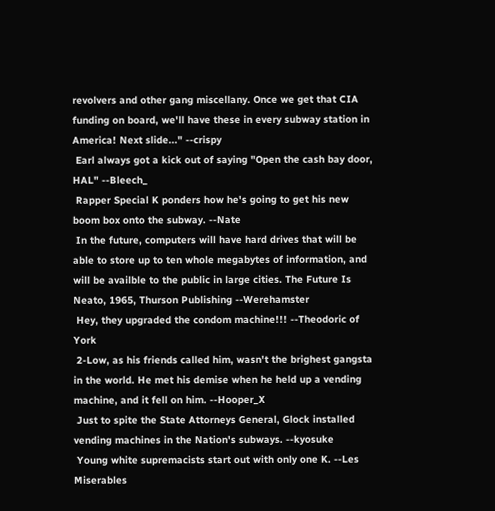revolvers and other gang miscellany. Once we get that CIA funding on board, we'll have these in every subway station in America! Next slide..." --crispy
 Earl always got a kick out of saying "Open the cash bay door, HAL" --Bleech_
 Rapper Special K ponders how he's going to get his new boom box onto the subway. --Nate
 In the future, computers will have hard drives that will be able to store up to ten whole megabytes of information, and will be availble to the public in large cities. The Future Is Neato, 1965, Thurson Publishing --Werehamster
 Hey, they upgraded the condom machine!!! --Theodoric of York
 2-Low, as his friends called him, wasn't the brighest gangsta in the world. He met his demise when he held up a vending machine, and it fell on him. --Hooper_X
 Just to spite the State Attorneys General, Glock installed vending machines in the Nation's subways. --kyosuke
 Young white supremacists start out with only one K. --Les Miserables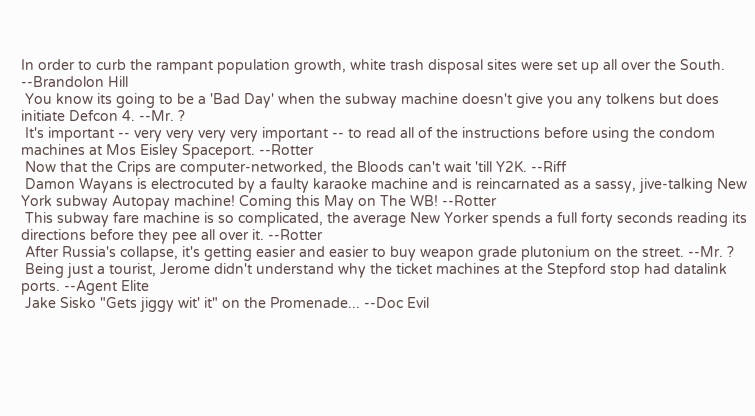In order to curb the rampant population growth, white trash disposal sites were set up all over the South. --Brandolon Hill
 You know its going to be a 'Bad Day' when the subway machine doesn't give you any tolkens but does initiate Defcon 4. --Mr. ?
 It's important -- very very very very important -- to read all of the instructions before using the condom machines at Mos Eisley Spaceport. --Rotter
 Now that the Crips are computer-networked, the Bloods can't wait 'till Y2K. --Riff
 Damon Wayans is electrocuted by a faulty karaoke machine and is reincarnated as a sassy, jive-talking New York subway Autopay machine! Coming this May on The WB! --Rotter
 This subway fare machine is so complicated, the average New Yorker spends a full forty seconds reading its directions before they pee all over it. --Rotter
 After Russia's collapse, it's getting easier and easier to buy weapon grade plutonium on the street. --Mr. ?
 Being just a tourist, Jerome didn't understand why the ticket machines at the Stepford stop had datalink ports. --Agent Elite
 Jake Sisko "Gets jiggy wit' it" on the Promenade... --Doc Evil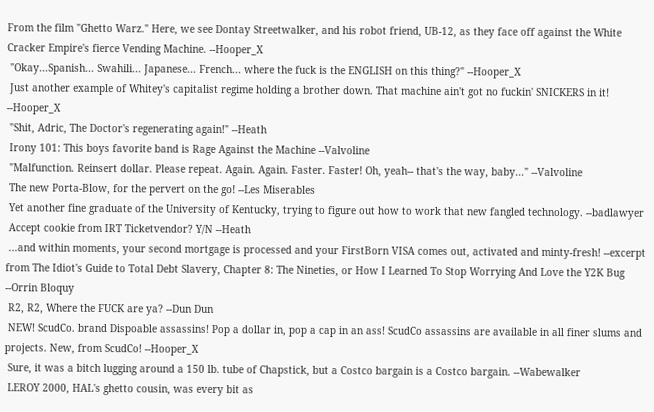From the film "Ghetto Warz." Here, we see Dontay Streetwalker, and his robot friend, UB-12, as they face off against the White Cracker Empire's fierce Vending Machine. --Hooper_X
 "Okay...Spanish... Swahili... Japanese... French... where the fuck is the ENGLISH on this thing?" --Hooper_X
 Just another example of Whitey's capitalist regime holding a brother down. That machine ain't got no fuckin' SNICKERS in it! --Hooper_X
 "Shit, Adric, The Doctor's regenerating again!" --Heath
 Irony 101: This boys favorite band is Rage Against the Machine --Valvoline
 "Malfunction. Reinsert dollar. Please repeat. Again. Again. Faster. Faster! Oh, yeah-- that's the way, baby..." --Valvoline
 The new Porta-Blow, for the pervert on the go! --Les Miserables
 Yet another fine graduate of the University of Kentucky, trying to figure out how to work that new fangled technology. --badlawyer
 Accept cookie from IRT Ticketvendor? Y/N --Heath
 ...and within moments, your second mortgage is processed and your FirstBorn VISA comes out, activated and minty-fresh! --excerpt from The Idiot's Guide to Total Debt Slavery, Chapter 8: The Nineties, or How I Learned To Stop Worrying And Love the Y2K Bug --Orrin Bloquy
 R2, R2, Where the FUCK are ya? --Dun Dun
 NEW! ScudCo. brand Dispoable assassins! Pop a dollar in, pop a cap in an ass! ScudCo assassins are available in all finer slums and projects. New, from ScudCo! --Hooper_X
 Sure, it was a bitch lugging around a 150 lb. tube of Chapstick, but a Costco bargain is a Costco bargain. --Wabewalker
 LEROY 2000, HAL's ghetto cousin, was every bit as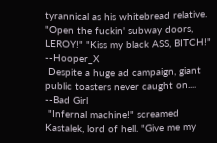tyrannical as his whitebread relative. "Open the fuckin' subway doors, LEROY!" "Kiss my black ASS, BITCH!" --Hooper_X
 Despite a huge ad campaign, giant public toasters never caught on.... --Bad Girl
 "Infernal machine!" screamed Kastalek, lord of hell. "Give me my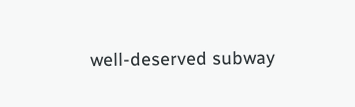well-deserved subway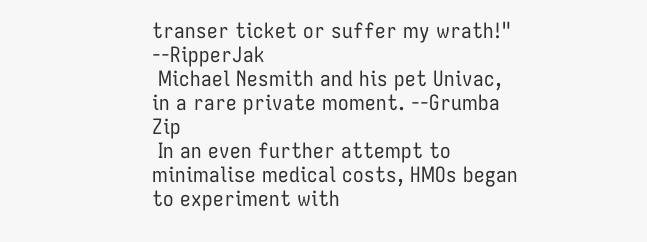transer ticket or suffer my wrath!" --RipperJak
 Michael Nesmith and his pet Univac, in a rare private moment. --Grumba Zip
 In an even further attempt to minimalise medical costs, HMOs began to experiment with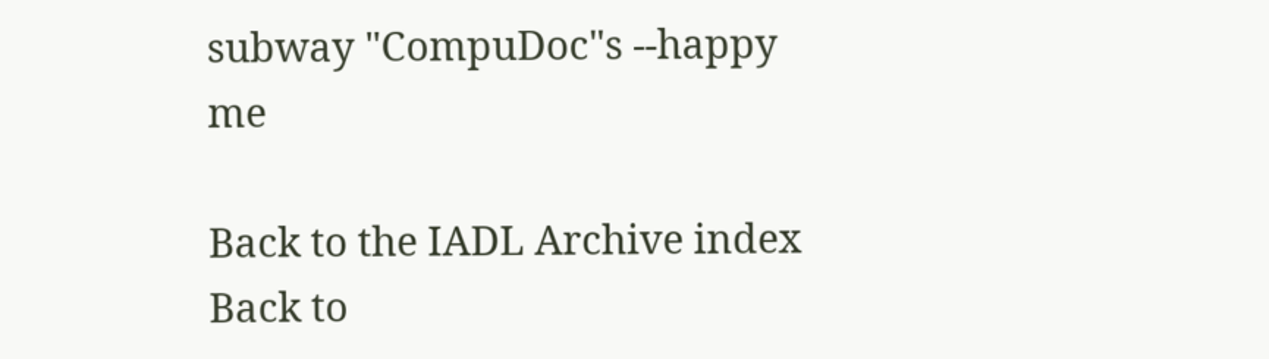subway "CompuDoc"s --happy me

Back to the IADL Archive index
Back to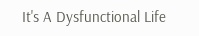It's A Dysfunctional Life